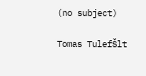(no subject)

Tomas TulefŠlt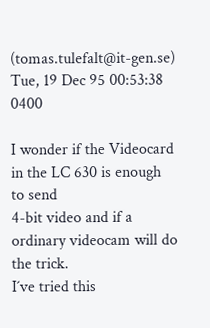(tomas.tulefalt@it-gen.se)
Tue, 19 Dec 95 00:53:38 0400

I wonder if the Videocard in the LC 630 is enough to send
4-bit video and if a ordinary videocam will do the trick.
I´ve tried this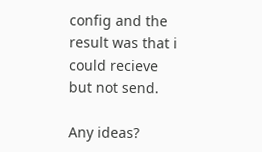config and the result was that i could recieve
but not send.

Any ideas?